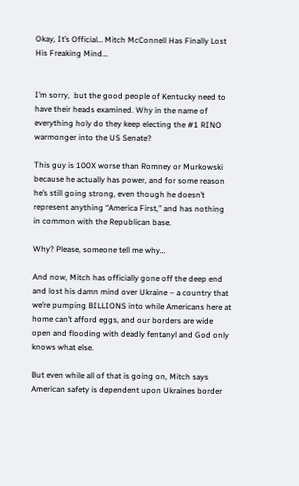Okay, It’s Official… Mitch McConnell Has Finally Lost His Freaking Mind…


I’m sorry,  but the good people of Kentucky need to have their heads examined. Why in the name of everything holy do they keep electing the #1 RINO warmonger into the US Senate?

This guy is 100X worse than Romney or Murkowski because he actually has power, and for some reason he’s still going strong, even though he doesn’t represent anything “America First,” and has nothing in common with the Republican base.

Why? Please, someone tell me why…

And now, Mitch has officially gone off the deep end and lost his damn mind over Ukraine – a country that we’re pumping BILLIONS into while Americans here at home can’t afford eggs, and our borders are wide open and flooding with deadly fentanyl and God only knows what else.

But even while all of that is going on, Mitch says American safety is dependent upon Ukraines border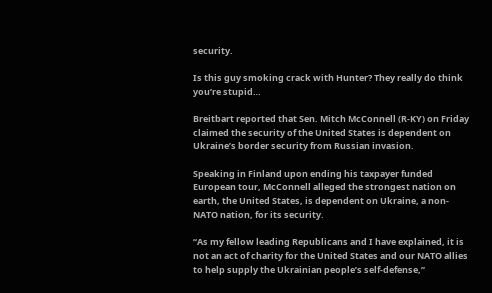security.

Is this guy smoking crack with Hunter? They really do think you’re stupid…

Breitbart reported that Sen. Mitch McConnell (R-KY) on Friday claimed the security of the United States is dependent on Ukraine’s border security from Russian invasion.

Speaking in Finland upon ending his taxpayer funded European tour, McConnell alleged the strongest nation on earth, the United States, is dependent on Ukraine, a non-NATO nation, for its security.

“As my fellow leading Republicans and I have explained, it is not an act of charity for the United States and our NATO allies to help supply the Ukrainian people’s self-defense,”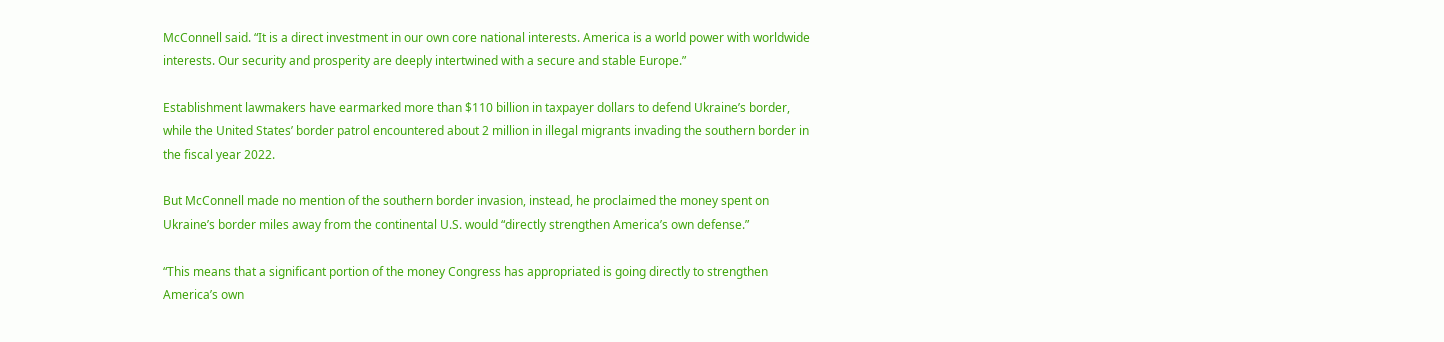McConnell said. “It is a direct investment in our own core national interests. America is a world power with worldwide interests. Our security and prosperity are deeply intertwined with a secure and stable Europe.”

Establishment lawmakers have earmarked more than $110 billion in taxpayer dollars to defend Ukraine’s border, while the United States’ border patrol encountered about 2 million in illegal migrants invading the southern border in the fiscal year 2022.

But McConnell made no mention of the southern border invasion, instead, he proclaimed the money spent on Ukraine’s border miles away from the continental U.S. would “directly strengthen America’s own defense.”

“This means that a significant portion of the money Congress has appropriated is going directly to strengthen America’s own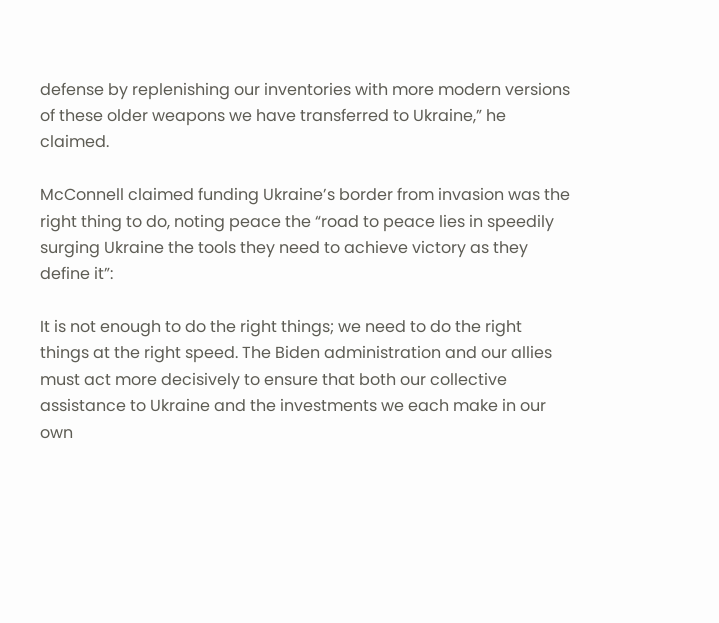defense by replenishing our inventories with more modern versions of these older weapons we have transferred to Ukraine,” he claimed.

McConnell claimed funding Ukraine’s border from invasion was the right thing to do, noting peace the “road to peace lies in speedily surging Ukraine the tools they need to achieve victory as they define it”:

It is not enough to do the right things; we need to do the right things at the right speed. The Biden administration and our allies must act more decisively to ensure that both our collective assistance to Ukraine and the investments we each make in our own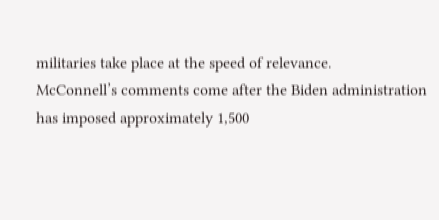militaries take place at the speed of relevance.
McConnell’s comments come after the Biden administration has imposed approximately 1,500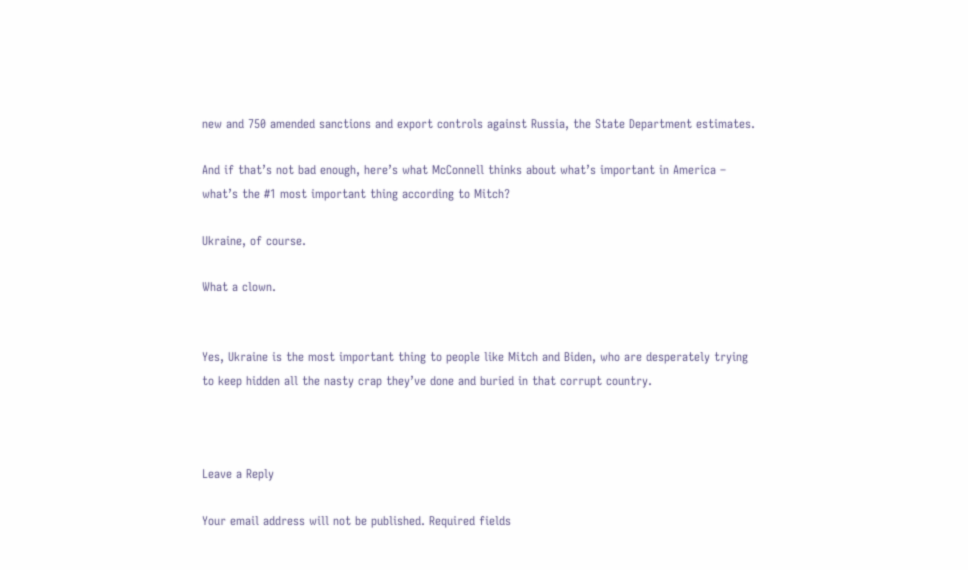new and 750 amended sanctions and export controls against Russia, the State Department estimates.

And if that’s not bad enough, here’s what McConnell thinks about what’s important in America – what’s the #1 most important thing according to Mitch?

Ukraine, of course.

What a clown.


Yes, Ukraine is the most important thing to people like Mitch and Biden, who are desperately trying to keep hidden all the nasty crap they’ve done and buried in that corrupt country.



Leave a Reply

Your email address will not be published. Required fields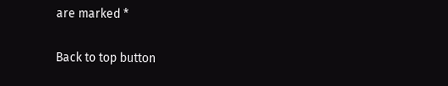are marked *

Back to top button